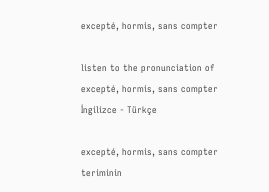excepté, hormis, sans compter

listen to the pronunciation of excepté, hormis, sans compter
İngilizce - Türkçe

excepté, hormis, sans compter teriminin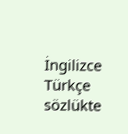İngilizce Türkçe sözlükte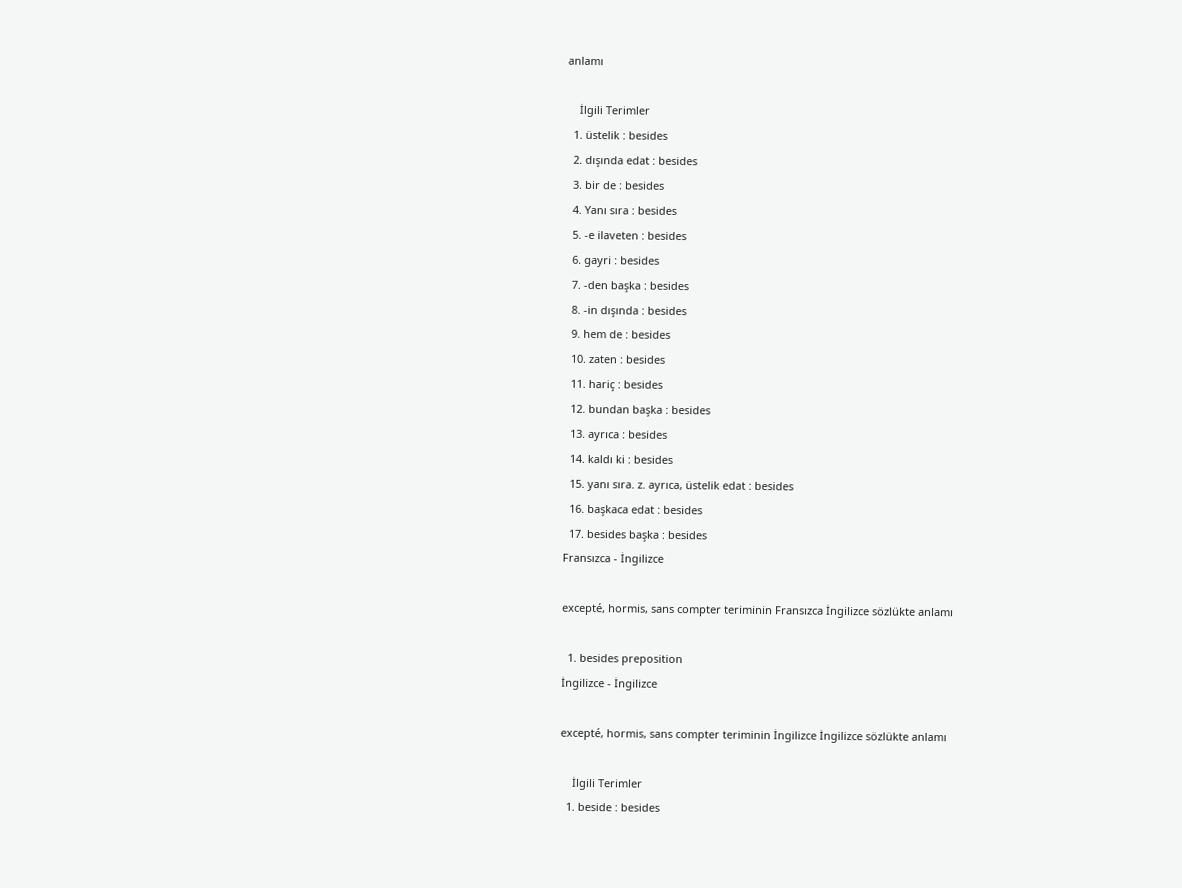anlamı

    İlgili Terimler
  1. üstelik : besides
  2. dışında edat : besides
  3. bir de : besides
  4. Yanı sıra : besides
  5. -e ilaveten : besides
  6. gayri : besides
  7. -den başka : besides
  8. -in dışında : besides
  9. hem de : besides
  10. zaten : besides
  11. hariç : besides
  12. bundan başka : besides
  13. ayrıca : besides
  14. kaldı ki : besides
  15. yanı sıra. z. ayrıca, üstelik edat : besides
  16. başkaca edat : besides
  17. besides başka : besides
Fransızca - İngilizce

excepté, hormis, sans compter teriminin Fransızca İngilizce sözlükte anlamı

  1. besides preposition
İngilizce - İngilizce

excepté, hormis, sans compter teriminin İngilizce İngilizce sözlükte anlamı

    İlgili Terimler
  1. beside : besides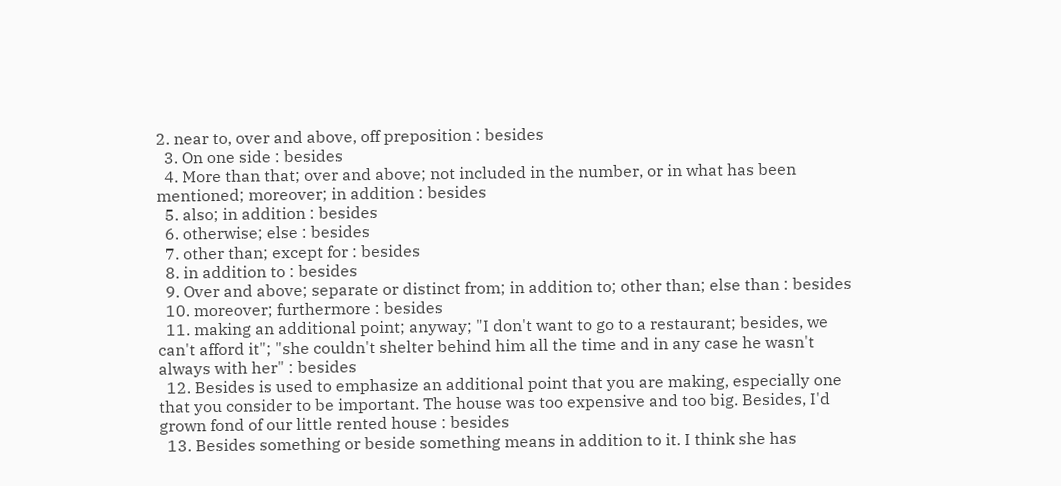2. near to, over and above, off preposition : besides
  3. On one side : besides
  4. More than that; over and above; not included in the number, or in what has been mentioned; moreover; in addition : besides
  5. also; in addition : besides
  6. otherwise; else : besides
  7. other than; except for : besides
  8. in addition to : besides
  9. Over and above; separate or distinct from; in addition to; other than; else than : besides
  10. moreover; furthermore : besides
  11. making an additional point; anyway; "I don't want to go to a restaurant; besides, we can't afford it"; "she couldn't shelter behind him all the time and in any case he wasn't always with her" : besides
  12. Besides is used to emphasize an additional point that you are making, especially one that you consider to be important. The house was too expensive and too big. Besides, I'd grown fond of our little rented house : besides
  13. Besides something or beside something means in addition to it. I think she has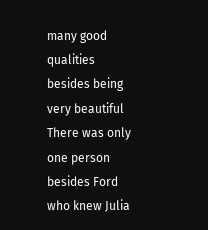many good qualities besides being very beautiful There was only one person besides Ford who knew Julia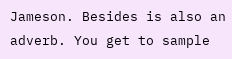Jameson. Besides is also an adverb. You get to sample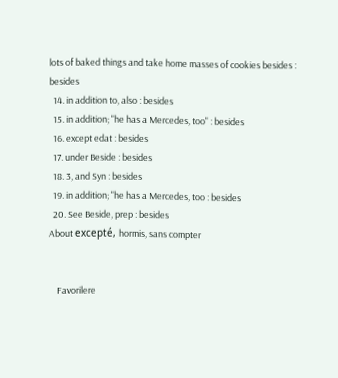lots of baked things and take home masses of cookies besides : besides
  14. in addition to, also : besides
  15. in addition; "he has a Mercedes, too" : besides
  16. except edat : besides
  17. under Beside : besides
  18. 3, and Syn : besides
  19. in addition; "he has a Mercedes, too : besides
  20. See Beside, prep : besides
About excepté, hormis, sans compter


    Favorilere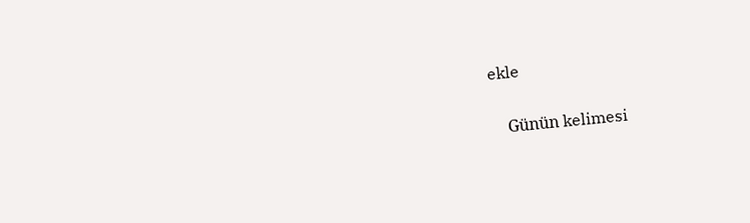ekle

    Günün kelimesi